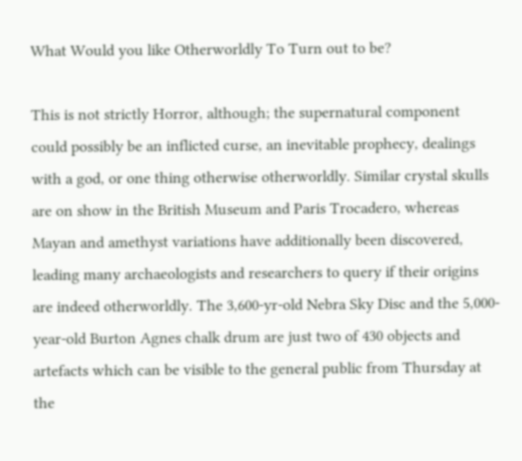What Would you like Otherworldly To Turn out to be?

This is not strictly Horror, although; the supernatural component could possibly be an inflicted curse, an inevitable prophecy, dealings with a god, or one thing otherwise otherworldly. Similar crystal skulls are on show in the British Museum and Paris Trocadero, whereas Mayan and amethyst variations have additionally been discovered, leading many archaeologists and researchers to query if their origins are indeed otherworldly. The 3,600-yr-old Nebra Sky Disc and the 5,000-year-old Burton Agnes chalk drum are just two of 430 objects and artefacts which can be visible to the general public from Thursday at the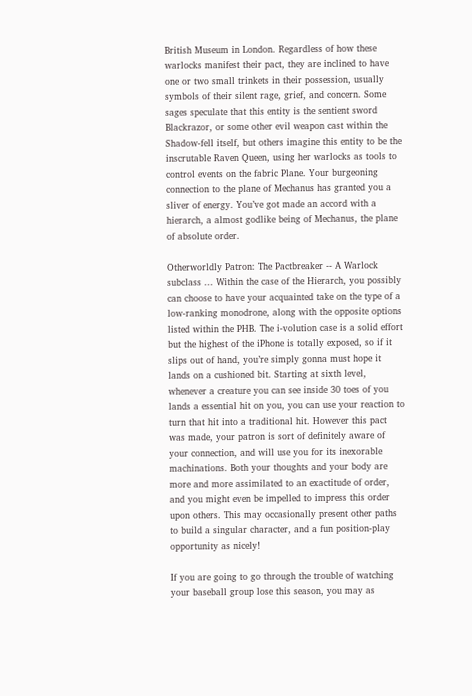British Museum in London. Regardless of how these warlocks manifest their pact, they are inclined to have one or two small trinkets in their possession, usually symbols of their silent rage, grief, and concern. Some sages speculate that this entity is the sentient sword Blackrazor, or some other evil weapon cast within the Shadow-fell itself, but others imagine this entity to be the inscrutable Raven Queen, using her warlocks as tools to control events on the fabric Plane. Your burgeoning connection to the plane of Mechanus has granted you a sliver of energy. You’ve got made an accord with a hierarch, a almost godlike being of Mechanus, the plane of absolute order.

Otherworldly Patron: The Pactbreaker -- A Warlock subclass ... Within the case of the Hierarch, you possibly can choose to have your acquainted take on the type of a low-ranking monodrone, along with the opposite options listed within the PHB. The i-volution case is a solid effort but the highest of the iPhone is totally exposed, so if it slips out of hand, you’re simply gonna must hope it lands on a cushioned bit. Starting at sixth level, whenever a creature you can see inside 30 toes of you lands a essential hit on you, you can use your reaction to turn that hit into a traditional hit. However this pact was made, your patron is sort of definitely aware of your connection, and will use you for its inexorable machinations. Both your thoughts and your body are more and more assimilated to an exactitude of order, and you might even be impelled to impress this order upon others. This may occasionally present other paths to build a singular character, and a fun position-play opportunity as nicely!

If you are going to go through the trouble of watching your baseball group lose this season, you may as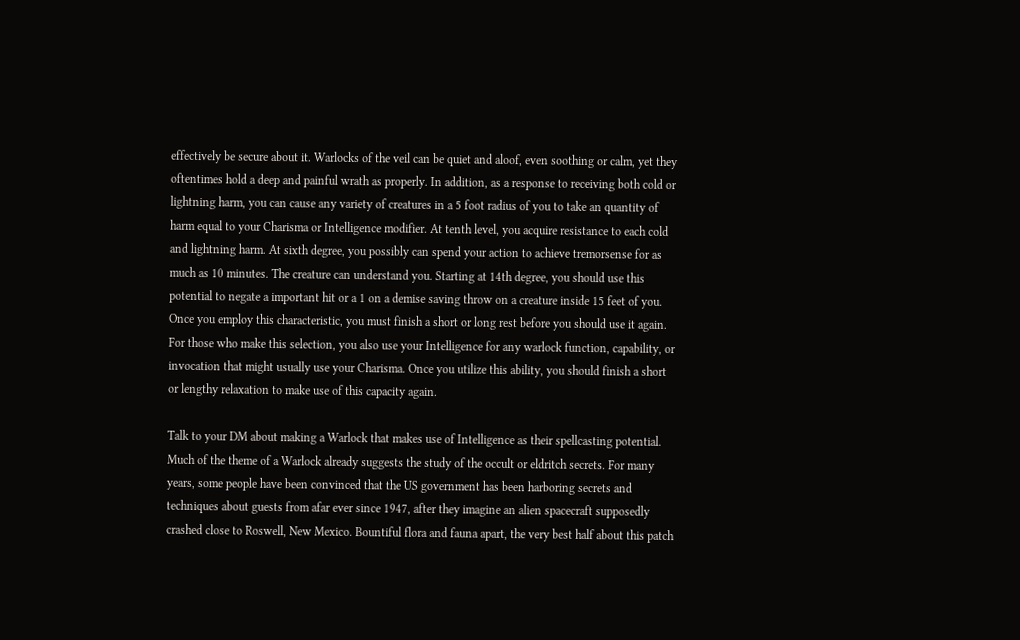effectively be secure about it. Warlocks of the veil can be quiet and aloof, even soothing or calm, yet they oftentimes hold a deep and painful wrath as properly. In addition, as a response to receiving both cold or lightning harm, you can cause any variety of creatures in a 5 foot radius of you to take an quantity of harm equal to your Charisma or Intelligence modifier. At tenth level, you acquire resistance to each cold and lightning harm. At sixth degree, you possibly can spend your action to achieve tremorsense for as much as 10 minutes. The creature can understand you. Starting at 14th degree, you should use this potential to negate a important hit or a 1 on a demise saving throw on a creature inside 15 feet of you. Once you employ this characteristic, you must finish a short or long rest before you should use it again. For those who make this selection, you also use your Intelligence for any warlock function, capability, or invocation that might usually use your Charisma. Once you utilize this ability, you should finish a short or lengthy relaxation to make use of this capacity again.

Talk to your DM about making a Warlock that makes use of Intelligence as their spellcasting potential. Much of the theme of a Warlock already suggests the study of the occult or eldritch secrets. For many years, some people have been convinced that the US government has been harboring secrets and techniques about guests from afar ever since 1947, after they imagine an alien spacecraft supposedly crashed close to Roswell, New Mexico. Bountiful flora and fauna apart, the very best half about this patch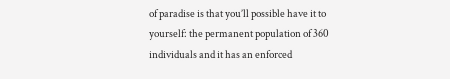of paradise is that you’ll possible have it to yourself: the permanent population of 360 individuals and it has an enforced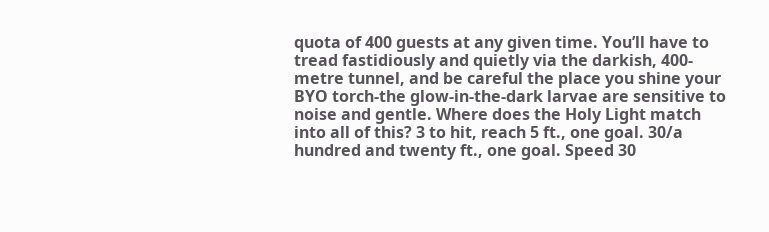quota of 400 guests at any given time. You’ll have to tread fastidiously and quietly via the darkish, 400-metre tunnel, and be careful the place you shine your BYO torch-the glow-in-the-dark larvae are sensitive to noise and gentle. Where does the Holy Light match into all of this? 3 to hit, reach 5 ft., one goal. 30/a hundred and twenty ft., one goal. Speed 30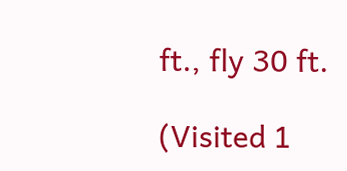ft., fly 30 ft.

(Visited 1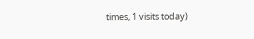times, 1 visits today)